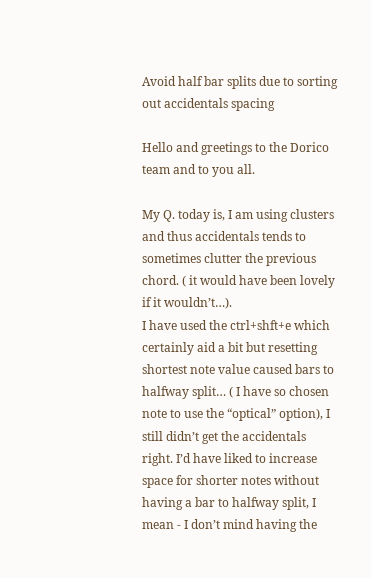Avoid half bar splits due to sorting out accidentals spacing

Hello and greetings to the Dorico team and to you all.

My Q. today is, I am using clusters and thus accidentals tends to sometimes clutter the previous chord. ( it would have been lovely if it wouldn’t…).
I have used the ctrl+shft+e which certainly aid a bit but resetting shortest note value caused bars to halfway split… ( I have so chosen note to use the “optical” option), I still didn’t get the accidentals right. I’d have liked to increase space for shorter notes without having a bar to halfway split, I mean - I don’t mind having the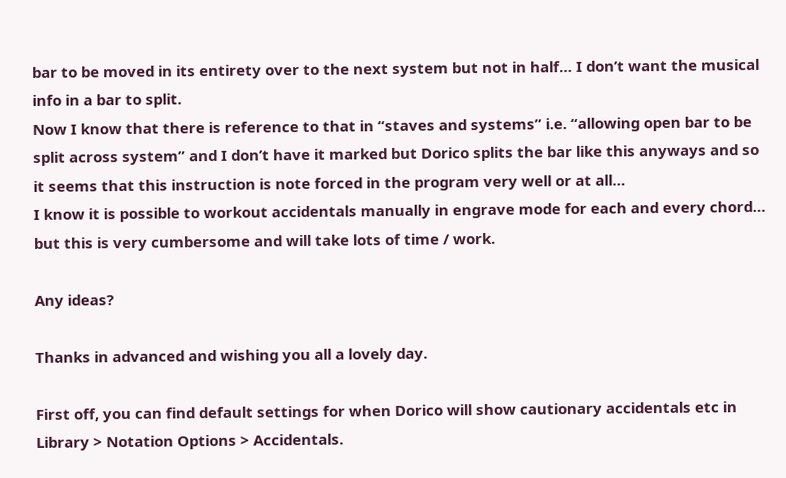bar to be moved in its entirety over to the next system but not in half… I don’t want the musical info in a bar to split.
Now I know that there is reference to that in “staves and systems” i.e. “allowing open bar to be split across system” and I don’t have it marked but Dorico splits the bar like this anyways and so it seems that this instruction is note forced in the program very well or at all…
I know it is possible to workout accidentals manually in engrave mode for each and every chord… but this is very cumbersome and will take lots of time / work.

Any ideas?

Thanks in advanced and wishing you all a lovely day.

First off, you can find default settings for when Dorico will show cautionary accidentals etc in Library > Notation Options > Accidentals.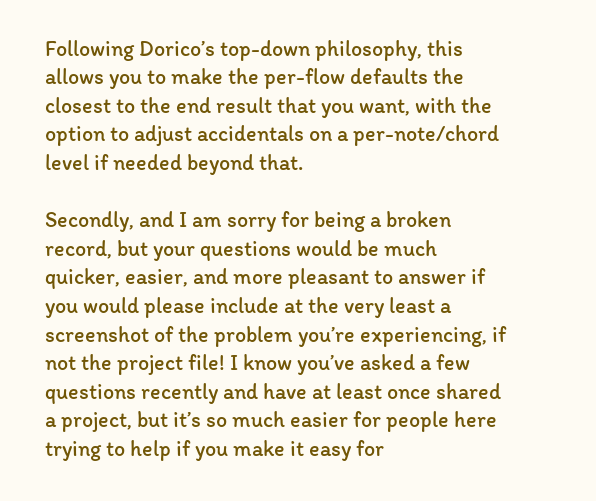Following Dorico’s top-down philosophy, this allows you to make the per-flow defaults the closest to the end result that you want, with the option to adjust accidentals on a per-note/chord level if needed beyond that.

Secondly, and I am sorry for being a broken record, but your questions would be much quicker, easier, and more pleasant to answer if you would please include at the very least a screenshot of the problem you’re experiencing, if not the project file! I know you’ve asked a few questions recently and have at least once shared a project, but it’s so much easier for people here trying to help if you make it easy for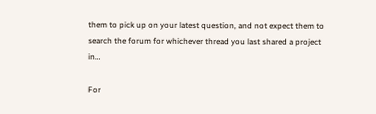them to pick up on your latest question, and not expect them to search the forum for whichever thread you last shared a project in…

For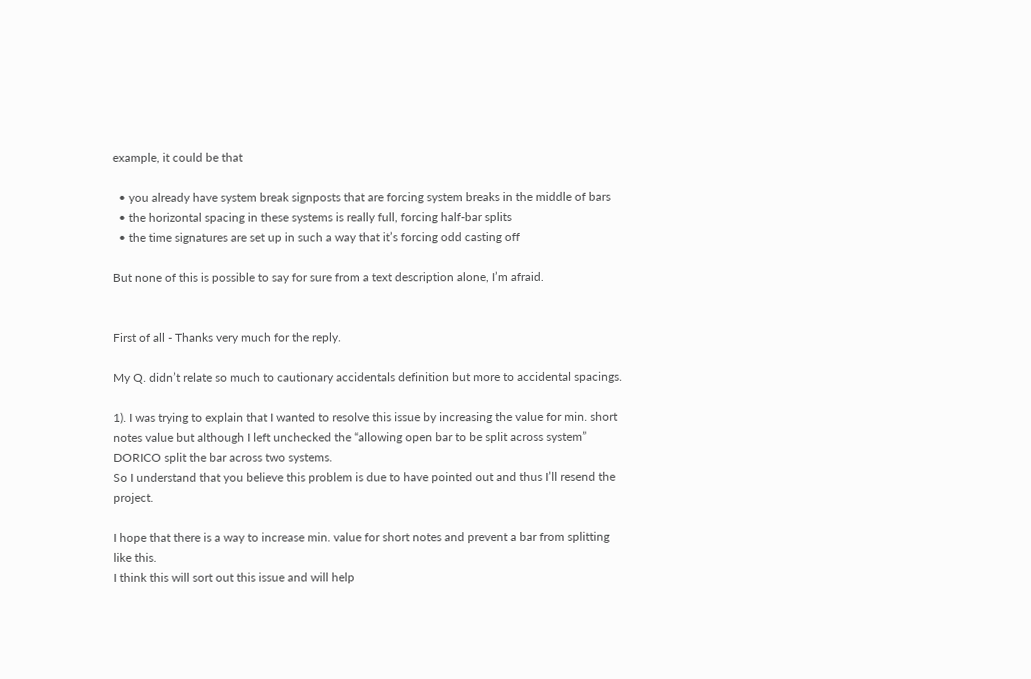example, it could be that

  • you already have system break signposts that are forcing system breaks in the middle of bars
  • the horizontal spacing in these systems is really full, forcing half-bar splits
  • the time signatures are set up in such a way that it’s forcing odd casting off

But none of this is possible to say for sure from a text description alone, I’m afraid.


First of all - Thanks very much for the reply.

My Q. didn’t relate so much to cautionary accidentals definition but more to accidental spacings.

1). I was trying to explain that I wanted to resolve this issue by increasing the value for min. short notes value but although I left unchecked the “allowing open bar to be split across system” DORICO split the bar across two systems.
So I understand that you believe this problem is due to have pointed out and thus I’ll resend the project.

I hope that there is a way to increase min. value for short notes and prevent a bar from splitting like this.
I think this will sort out this issue and will help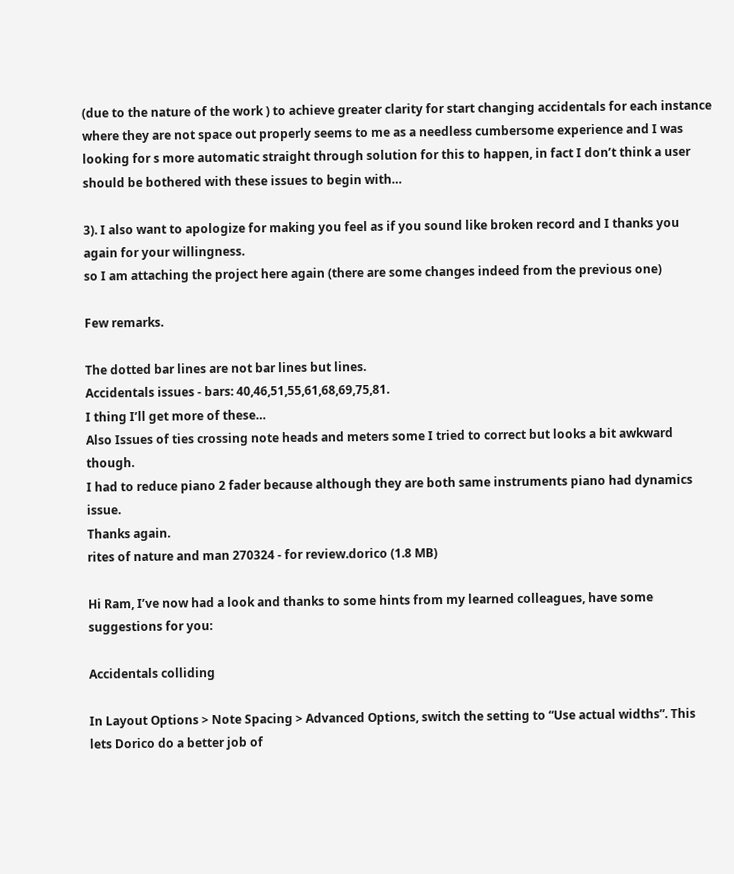(due to the nature of the work ) to achieve greater clarity for start changing accidentals for each instance where they are not space out properly seems to me as a needless cumbersome experience and I was looking for s more automatic straight through solution for this to happen, in fact I don’t think a user should be bothered with these issues to begin with…

3). I also want to apologize for making you feel as if you sound like broken record and I thanks you again for your willingness.
so I am attaching the project here again (there are some changes indeed from the previous one)

Few remarks.

The dotted bar lines are not bar lines but lines.
Accidentals issues - bars: 40,46,51,55,61,68,69,75,81.
I thing I’ll get more of these…
Also Issues of ties crossing note heads and meters some I tried to correct but looks a bit awkward though.
I had to reduce piano 2 fader because although they are both same instruments piano had dynamics issue.
Thanks again.
rites of nature and man 270324 - for review.dorico (1.8 MB)

Hi Ram, I’ve now had a look and thanks to some hints from my learned colleagues, have some suggestions for you:

Accidentals colliding

In Layout Options > Note Spacing > Advanced Options, switch the setting to “Use actual widths”. This lets Dorico do a better job of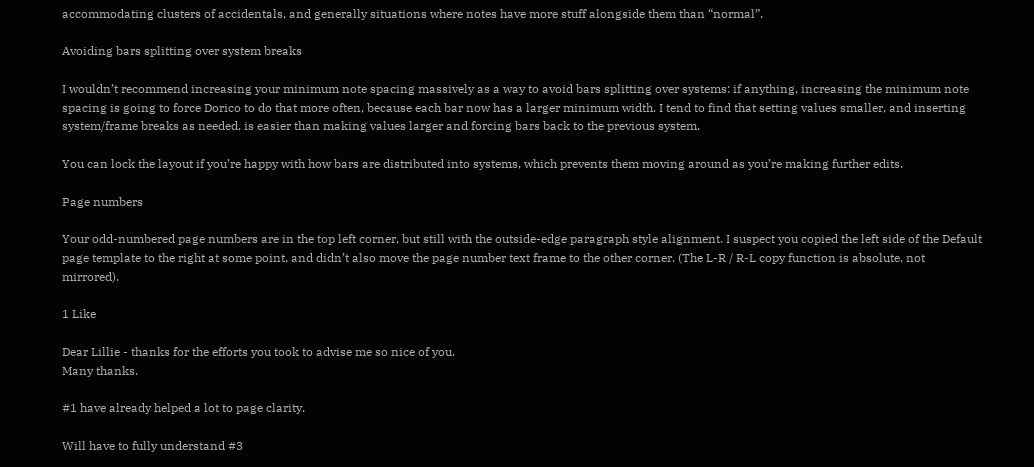accommodating clusters of accidentals, and generally situations where notes have more stuff alongside them than “normal”.

Avoiding bars splitting over system breaks

I wouldn’t recommend increasing your minimum note spacing massively as a way to avoid bars splitting over systems: if anything, increasing the minimum note spacing is going to force Dorico to do that more often, because each bar now has a larger minimum width. I tend to find that setting values smaller, and inserting system/frame breaks as needed, is easier than making values larger and forcing bars back to the previous system.

You can lock the layout if you’re happy with how bars are distributed into systems, which prevents them moving around as you’re making further edits.

Page numbers

Your odd-numbered page numbers are in the top left corner, but still with the outside-edge paragraph style alignment. I suspect you copied the left side of the Default page template to the right at some point, and didn’t also move the page number text frame to the other corner. (The L-R / R-L copy function is absolute, not mirrored).

1 Like

Dear Lillie - thanks for the efforts you took to advise me so nice of you.
Many thanks.

#1 have already helped a lot to page clarity.

Will have to fully understand #3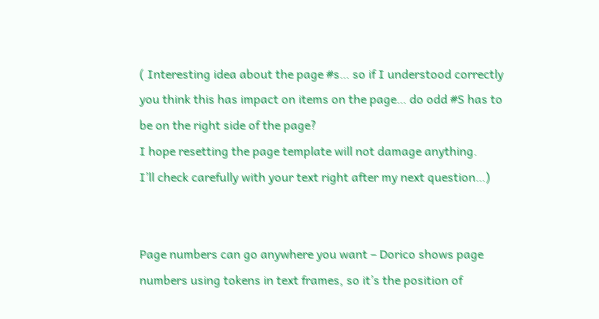( Interesting idea about the page #s… so if I understood correctly you think this has impact on items on the page… do odd #S has to be on the right side of the page?
I hope resetting the page template will not damage anything.
I’ll check carefully with your text right after my next question…)


Page numbers can go anywhere you want – Dorico shows page numbers using tokens in text frames, so it’s the position of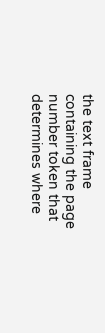the text frame containing the page number token that determines where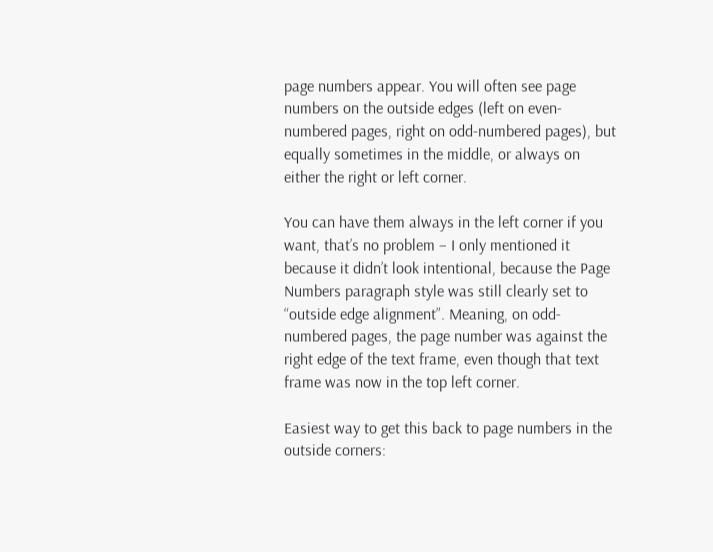page numbers appear. You will often see page numbers on the outside edges (left on even-numbered pages, right on odd-numbered pages), but equally sometimes in the middle, or always on either the right or left corner.

You can have them always in the left corner if you want, that’s no problem – I only mentioned it because it didn’t look intentional, because the Page Numbers paragraph style was still clearly set to “outside edge alignment”. Meaning, on odd-numbered pages, the page number was against the right edge of the text frame, even though that text frame was now in the top left corner.

Easiest way to get this back to page numbers in the outside corners: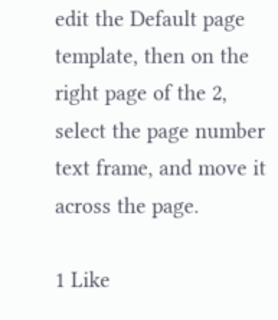edit the Default page template, then on the right page of the 2, select the page number text frame, and move it across the page.

1 Like